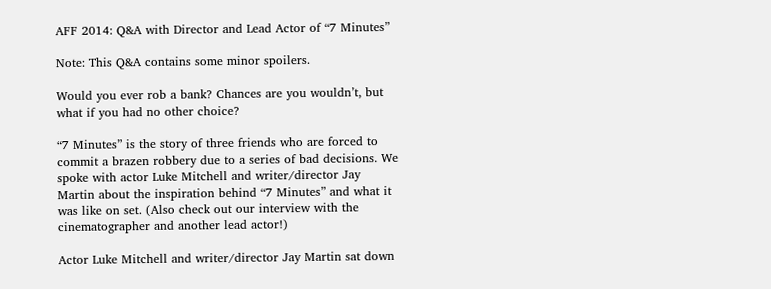AFF 2014: Q&A with Director and Lead Actor of “7 Minutes”

Note: This Q&A contains some minor spoilers.

Would you ever rob a bank? Chances are you wouldn’t, but what if you had no other choice?

“7 Minutes” is the story of three friends who are forced to commit a brazen robbery due to a series of bad decisions. We spoke with actor Luke Mitchell and writer/director Jay Martin about the inspiration behind “7 Minutes” and what it was like on set. (Also check out our interview with the cinematographer and another lead actor!)

Actor Luke Mitchell and writer/director Jay Martin sat down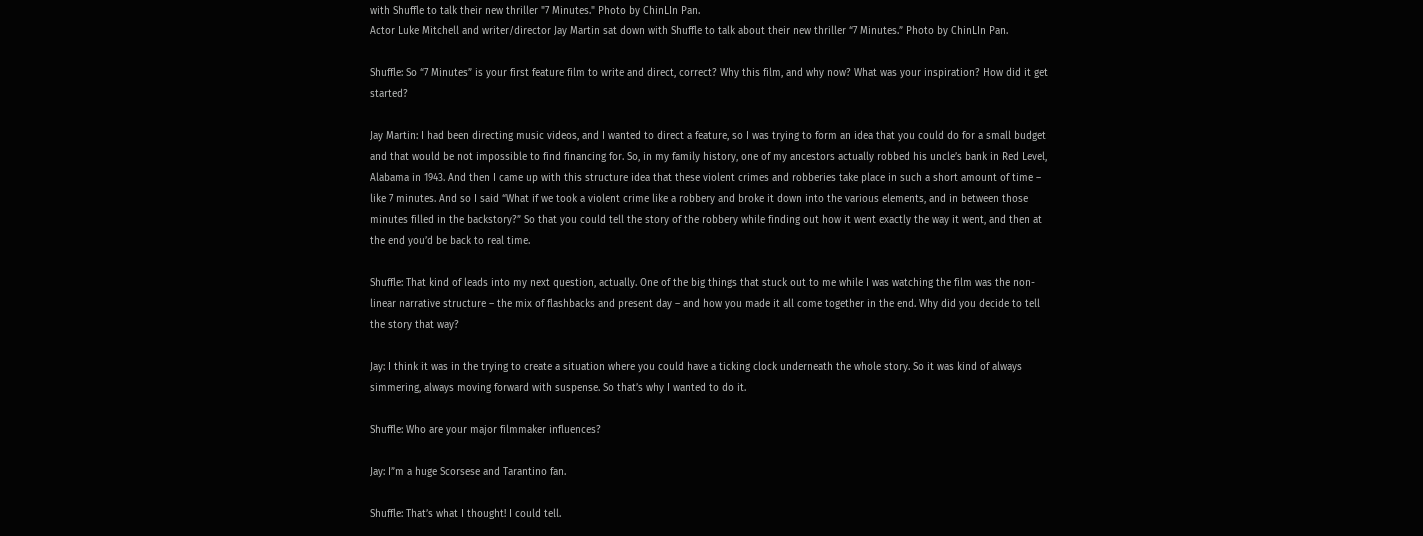with Shuffle to talk their new thriller "7 Minutes." Photo by ChinLIn Pan.
Actor Luke Mitchell and writer/director Jay Martin sat down with Shuffle to talk about their new thriller “7 Minutes.” Photo by ChinLIn Pan.

Shuffle: So “7 Minutes” is your first feature film to write and direct, correct? Why this film, and why now? What was your inspiration? How did it get started?

Jay Martin: I had been directing music videos, and I wanted to direct a feature, so I was trying to form an idea that you could do for a small budget and that would be not impossible to find financing for. So, in my family history, one of my ancestors actually robbed his uncle’s bank in Red Level, Alabama in 1943. And then I came up with this structure idea that these violent crimes and robberies take place in such a short amount of time – like 7 minutes. And so I said “What if we took a violent crime like a robbery and broke it down into the various elements, and in between those minutes filled in the backstory?” So that you could tell the story of the robbery while finding out how it went exactly the way it went, and then at the end you’d be back to real time.

Shuffle: That kind of leads into my next question, actually. One of the big things that stuck out to me while I was watching the film was the non-linear narrative structure – the mix of flashbacks and present day – and how you made it all come together in the end. Why did you decide to tell the story that way?

Jay: I think it was in the trying to create a situation where you could have a ticking clock underneath the whole story. So it was kind of always simmering, always moving forward with suspense. So that’s why I wanted to do it.

Shuffle: Who are your major filmmaker influences?

Jay: I”m a huge Scorsese and Tarantino fan.

Shuffle: That’s what I thought! I could tell.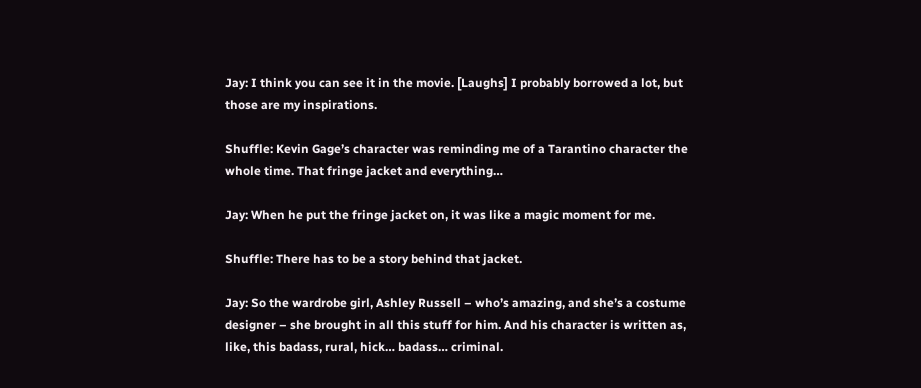Jay: I think you can see it in the movie. [Laughs] I probably borrowed a lot, but those are my inspirations.

Shuffle: Kevin Gage’s character was reminding me of a Tarantino character the whole time. That fringe jacket and everything…

Jay: When he put the fringe jacket on, it was like a magic moment for me.

Shuffle: There has to be a story behind that jacket.

Jay: So the wardrobe girl, Ashley Russell – who’s amazing, and she’s a costume designer – she brought in all this stuff for him. And his character is written as, like, this badass, rural, hick… badass… criminal.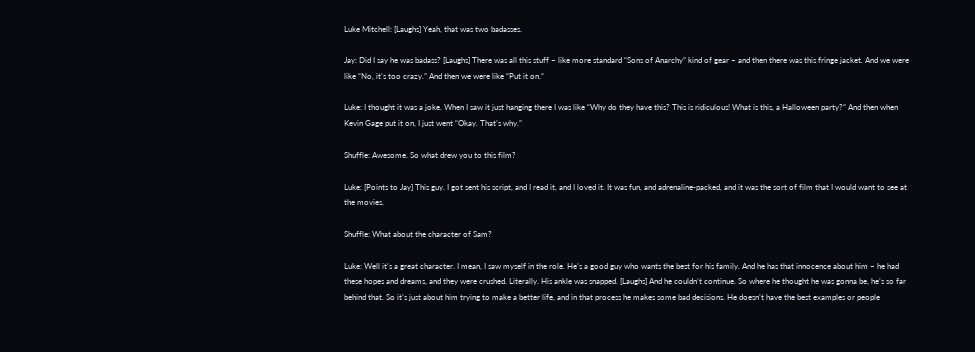Luke Mitchell: [Laughs] Yeah, that was two badasses.

Jay: Did I say he was badass? [Laughs] There was all this stuff – like more standard “Sons of Anarchy” kind of gear – and then there was this fringe jacket. And we were like “No, it’s too crazy.” And then we were like “Put it on.”

Luke: I thought it was a joke. When I saw it just hanging there I was like “Why do they have this? This is ridiculous! What is this, a Halloween party?” And then when Kevin Gage put it on, I just went “Okay. That’s why.”

Shuffle: Awesome. So what drew you to this film?

Luke: [Points to Jay] This guy. I got sent his script, and I read it, and I loved it. It was fun, and adrenaline-packed, and it was the sort of film that I would want to see at the movies.

Shuffle: What about the character of Sam?

Luke: Well it’s a great character. I mean, I saw myself in the role. He’s a good guy who wants the best for his family. And he has that innocence about him – he had these hopes and dreams, and they were crushed. Literally. His ankle was snapped. [Laughs] And he couldn’t continue. So where he thought he was gonna be, he’s so far behind that. So it’s just about him trying to make a better life, and in that process he makes some bad decisions. He doesn’t have the best examples or people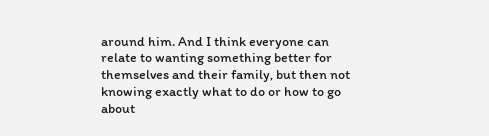around him. And I think everyone can relate to wanting something better for themselves and their family, but then not knowing exactly what to do or how to go about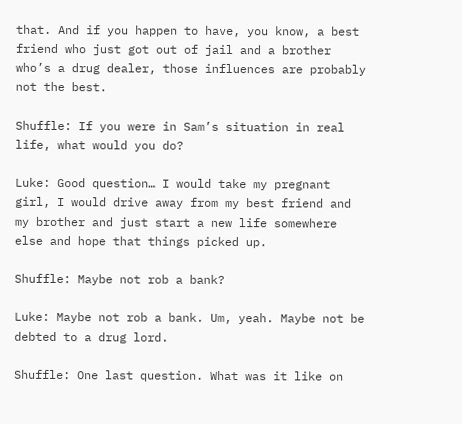that. And if you happen to have, you know, a best friend who just got out of jail and a brother who’s a drug dealer, those influences are probably not the best.

Shuffle: If you were in Sam’s situation in real life, what would you do?

Luke: Good question… I would take my pregnant girl, I would drive away from my best friend and my brother and just start a new life somewhere else and hope that things picked up.

Shuffle: Maybe not rob a bank?

Luke: Maybe not rob a bank. Um, yeah. Maybe not be debted to a drug lord.

Shuffle: One last question. What was it like on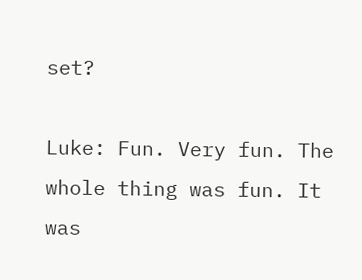set?

Luke: Fun. Very fun. The whole thing was fun. It was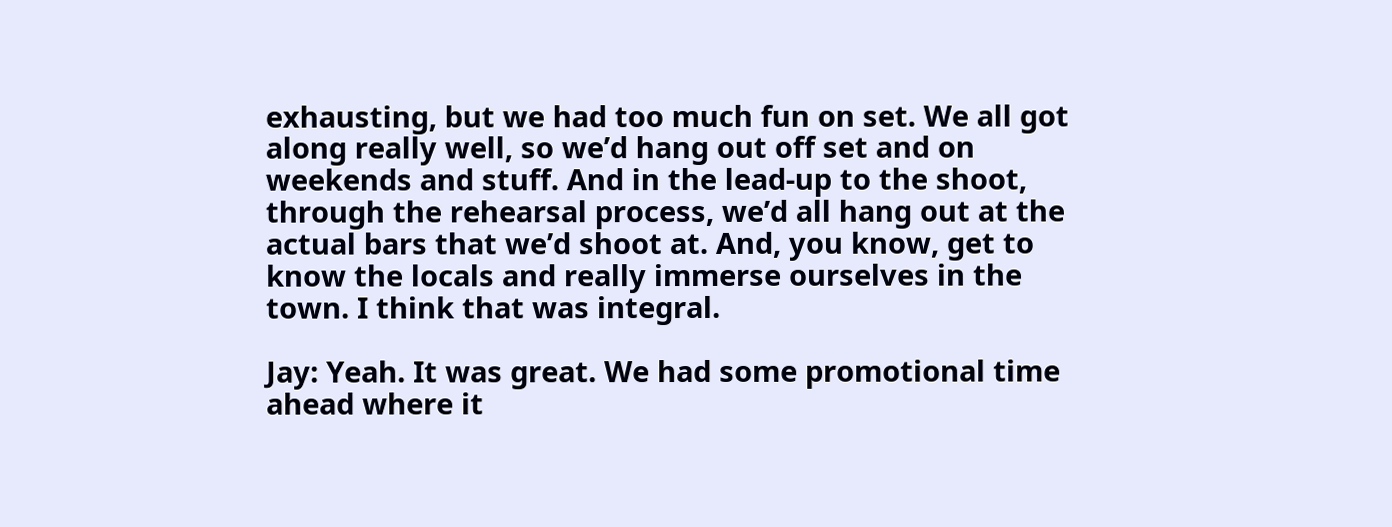exhausting, but we had too much fun on set. We all got along really well, so we’d hang out off set and on weekends and stuff. And in the lead-up to the shoot, through the rehearsal process, we’d all hang out at the actual bars that we’d shoot at. And, you know, get to know the locals and really immerse ourselves in the town. I think that was integral.

Jay: Yeah. It was great. We had some promotional time ahead where it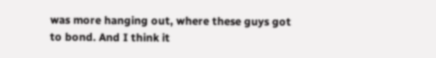was more hanging out, where these guys got to bond. And I think it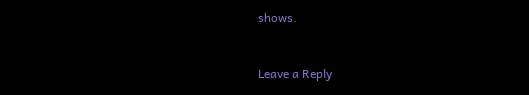shows.


Leave a Reply